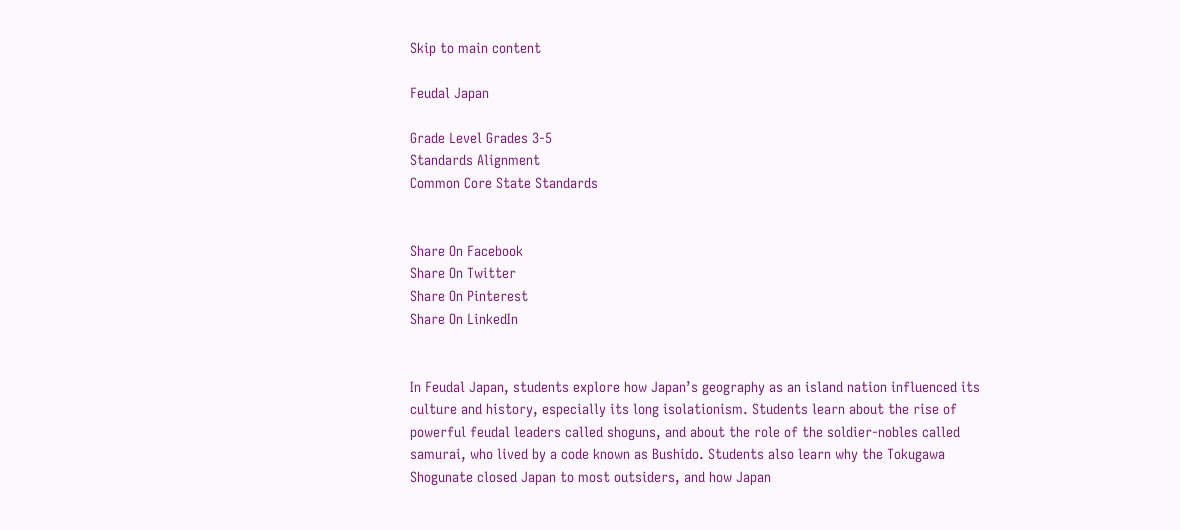Skip to main content

Feudal Japan

Grade Level Grades 3-5
Standards Alignment
Common Core State Standards


Share On Facebook
Share On Twitter
Share On Pinterest
Share On LinkedIn


In Feudal Japan, students explore how Japan’s geography as an island nation influenced its culture and history, especially its long isolationism. Students learn about the rise of powerful feudal leaders called shoguns, and about the role of the soldier-nobles called samurai, who lived by a code known as Bushido. Students also learn why the Tokugawa Shogunate closed Japan to most outsiders, and how Japan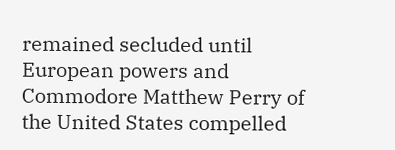remained secluded until European powers and Commodore Matthew Perry of the United States compelled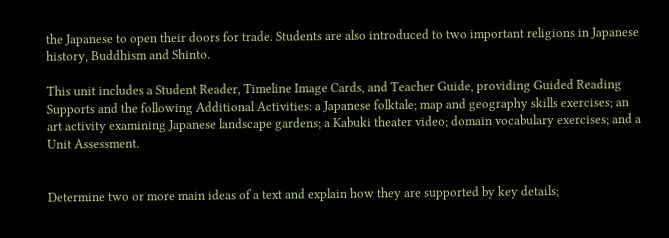the Japanese to open their doors for trade. Students are also introduced to two important religions in Japanese history, Buddhism and Shinto.

This unit includes a Student Reader, Timeline Image Cards, and Teacher Guide, providing Guided Reading Supports and the following Additional Activities: a Japanese folktale; map and geography skills exercises; an art activity examining Japanese landscape gardens; a Kabuki theater video; domain vocabulary exercises; and a Unit Assessment.


Determine two or more main ideas of a text and explain how they are supported by key details;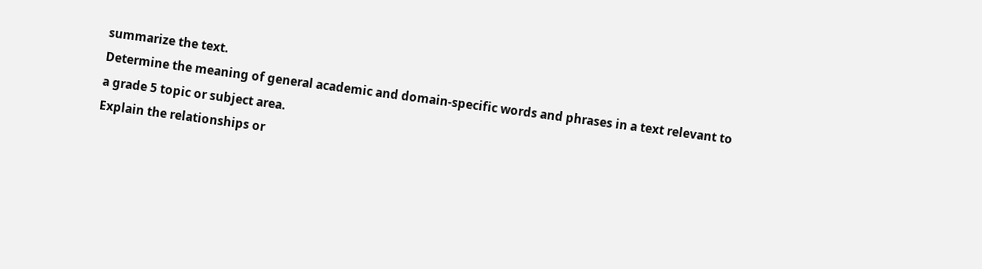summarize the text.
Determine the meaning of general academic and domain-specific words and phrases in a text relevant to a grade 5 topic or subject area.
Explain the relationships or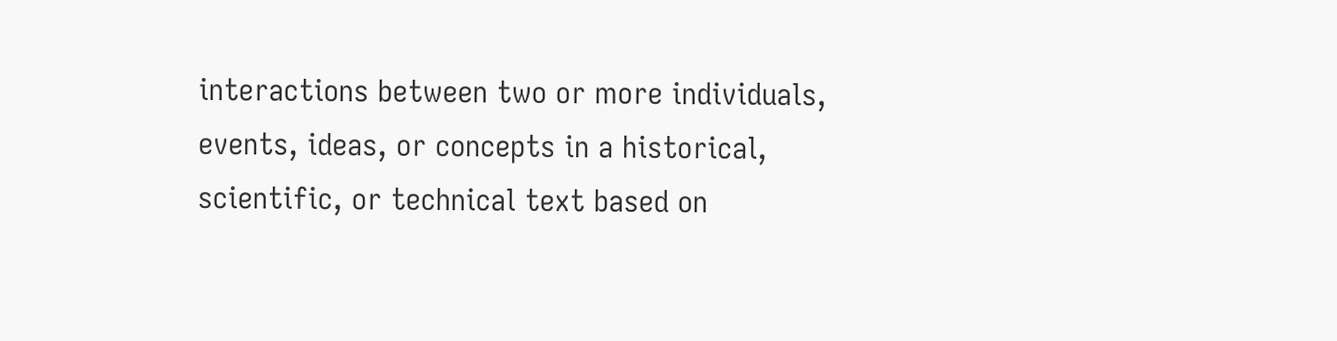interactions between two or more individuals, events, ideas, or concepts in a historical, scientific, or technical text based on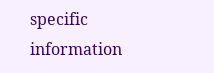specific information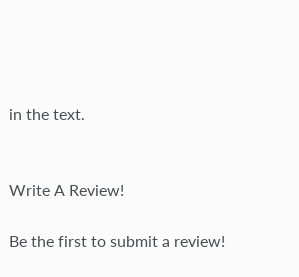in the text.


Write A Review!

Be the first to submit a review!